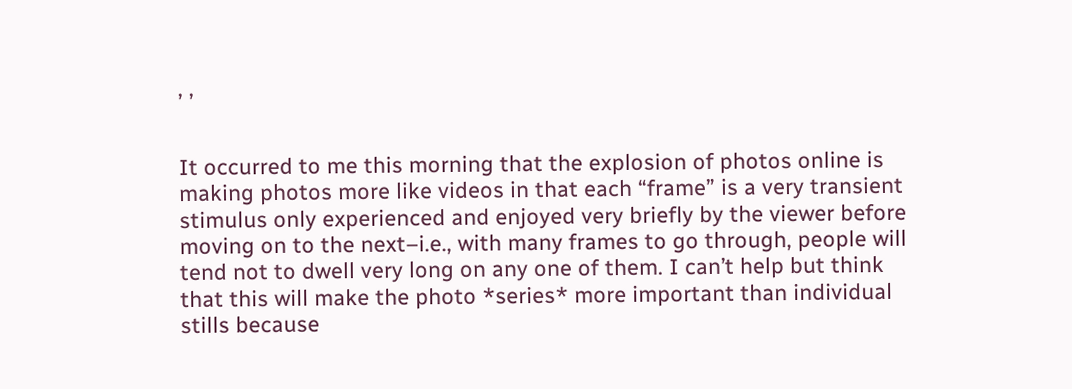, ,


It occurred to me this morning that the explosion of photos online is making photos more like videos in that each “frame” is a very transient stimulus only experienced and enjoyed very briefly by the viewer before moving on to the next–i.e., with many frames to go through, people will tend not to dwell very long on any one of them. I can’t help but think that this will make the photo *series* more important than individual stills because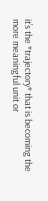it’s the *trajectory* that is becoming the more meaningful unit or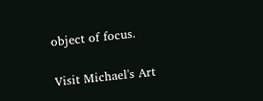object of focus.

Visit Michael's Art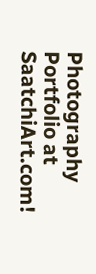Photography Portfolio at SaatchiArt.com!